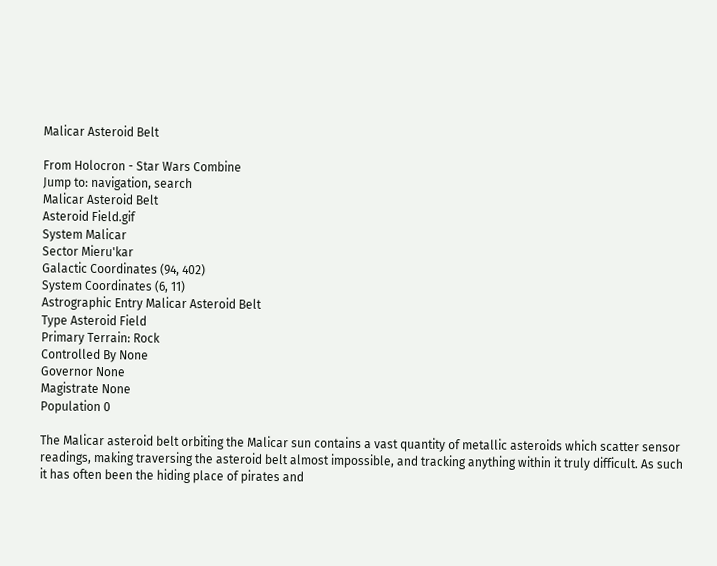Malicar Asteroid Belt

From Holocron - Star Wars Combine
Jump to: navigation, search
Malicar Asteroid Belt
Asteroid Field.gif
System Malicar
Sector Mieru'kar
Galactic Coordinates (94, 402)
System Coordinates (6, 11)
Astrographic Entry Malicar Asteroid Belt
Type Asteroid Field
Primary Terrain: Rock
Controlled By None
Governor None
Magistrate None
Population 0

The Malicar asteroid belt orbiting the Malicar sun contains a vast quantity of metallic asteroids which scatter sensor readings, making traversing the asteroid belt almost impossible, and tracking anything within it truly difficult. As such it has often been the hiding place of pirates and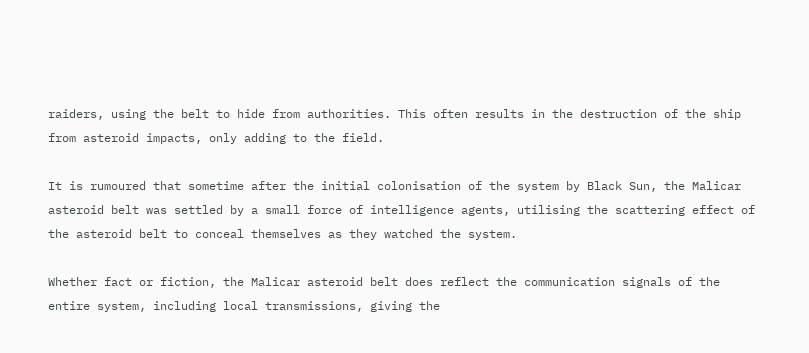raiders, using the belt to hide from authorities. This often results in the destruction of the ship from asteroid impacts, only adding to the field.

It is rumoured that sometime after the initial colonisation of the system by Black Sun, the Malicar asteroid belt was settled by a small force of intelligence agents, utilising the scattering effect of the asteroid belt to conceal themselves as they watched the system.

Whether fact or fiction, the Malicar asteroid belt does reflect the communication signals of the entire system, including local transmissions, giving the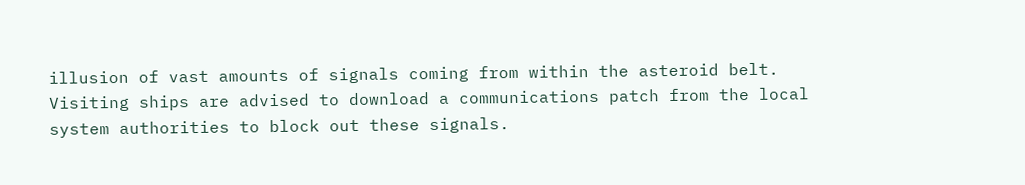illusion of vast amounts of signals coming from within the asteroid belt. Visiting ships are advised to download a communications patch from the local system authorities to block out these signals.